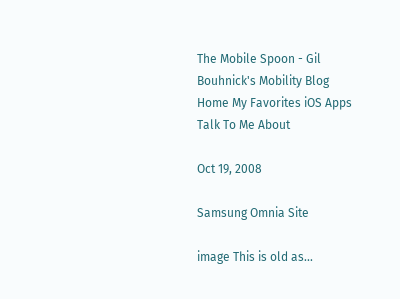The Mobile Spoon - Gil Bouhnick's Mobility Blog
Home My Favorites iOS Apps Talk To Me About

Oct 19, 2008

Samsung Omnia Site

image This is old as...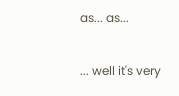as... as...

... well it's very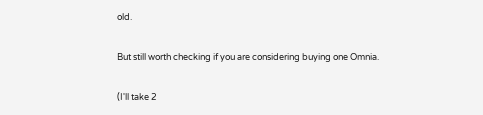old.

But still worth checking if you are considering buying one Omnia.

(I'll take 2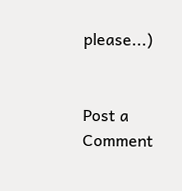please...)


Post a Comment